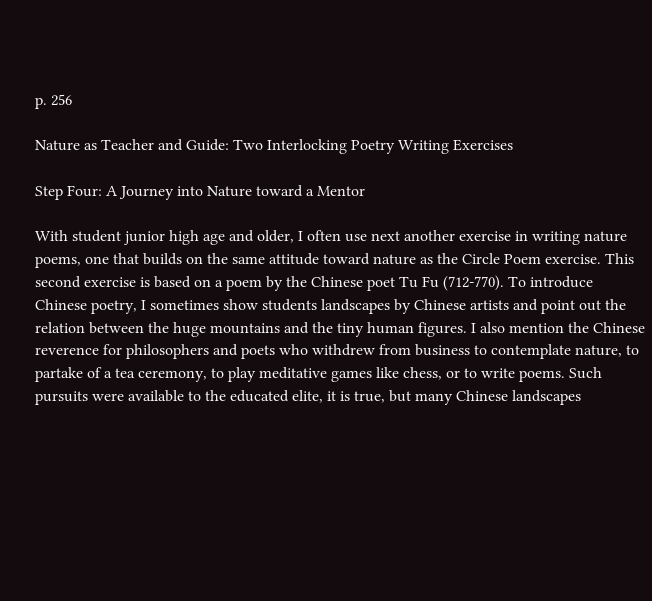p. 256

Nature as Teacher and Guide: Two Interlocking Poetry Writing Exercises

Step Four: A Journey into Nature toward a Mentor

With student junior high age and older, I often use next another exercise in writing nature poems, one that builds on the same attitude toward nature as the Circle Poem exercise. This second exercise is based on a poem by the Chinese poet Tu Fu (712-770). To introduce Chinese poetry, I sometimes show students landscapes by Chinese artists and point out the relation between the huge mountains and the tiny human figures. I also mention the Chinese reverence for philosophers and poets who withdrew from business to contemplate nature, to partake of a tea ceremony, to play meditative games like chess, or to write poems. Such pursuits were available to the educated elite, it is true, but many Chinese landscapes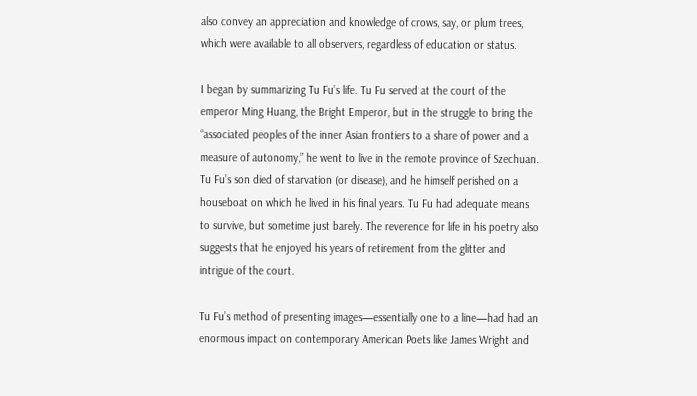also convey an appreciation and knowledge of crows, say, or plum trees, which were available to all observers, regardless of education or status.

I began by summarizing Tu Fu’s life. Tu Fu served at the court of the emperor Ming Huang, the Bright Emperor, but in the struggle to bring the “associated peoples of the inner Asian frontiers to a share of power and a measure of autonomy,” he went to live in the remote province of Szechuan. Tu Fu’s son died of starvation (or disease), and he himself perished on a houseboat on which he lived in his final years. Tu Fu had adequate means to survive, but sometime just barely. The reverence for life in his poetry also suggests that he enjoyed his years of retirement from the glitter and intrigue of the court.

Tu Fu’s method of presenting images—essentially one to a line—had had an enormous impact on contemporary American Poets like James Wright and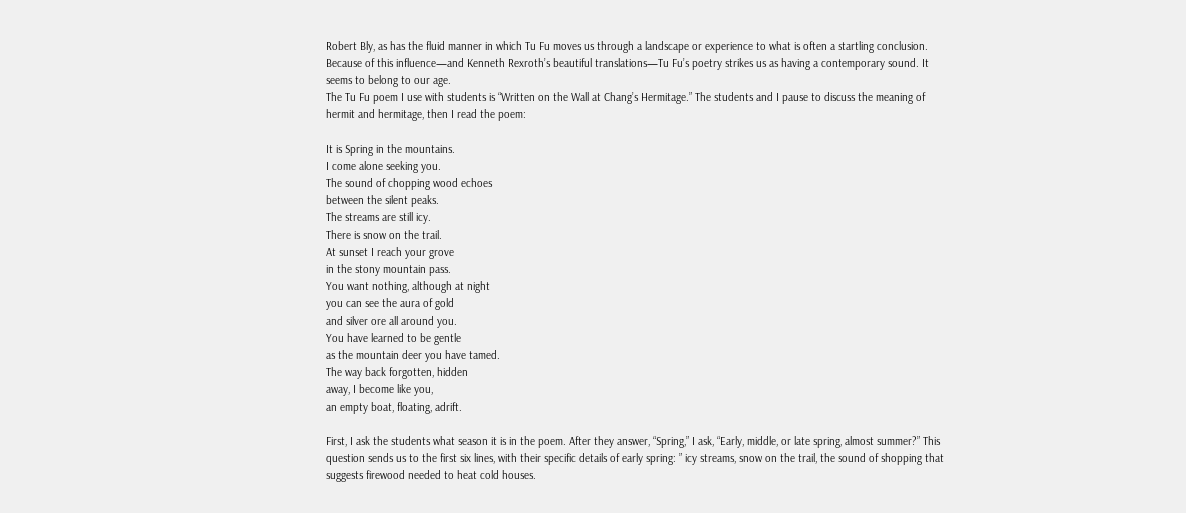Robert Bly, as has the fluid manner in which Tu Fu moves us through a landscape or experience to what is often a startling conclusion. Because of this influence—and Kenneth Rexroth’s beautiful translations—Tu Fu’s poetry strikes us as having a contemporary sound. It seems to belong to our age.
The Tu Fu poem I use with students is “Written on the Wall at Chang’s Hermitage.” The students and I pause to discuss the meaning of hermit and hermitage, then I read the poem:

It is Spring in the mountains.
I come alone seeking you.
The sound of chopping wood echoes
between the silent peaks.
The streams are still icy.
There is snow on the trail.
At sunset I reach your grove
in the stony mountain pass.
You want nothing, although at night
you can see the aura of gold
and silver ore all around you.
You have learned to be gentle
as the mountain deer you have tamed.
The way back forgotten, hidden
away, I become like you,
an empty boat, floating, adrift.

First, I ask the students what season it is in the poem. After they answer, “Spring,” I ask, “Early, middle, or late spring, almost summer?” This question sends us to the first six lines, with their specific details of early spring: ” icy streams, snow on the trail, the sound of shopping that suggests firewood needed to heat cold houses.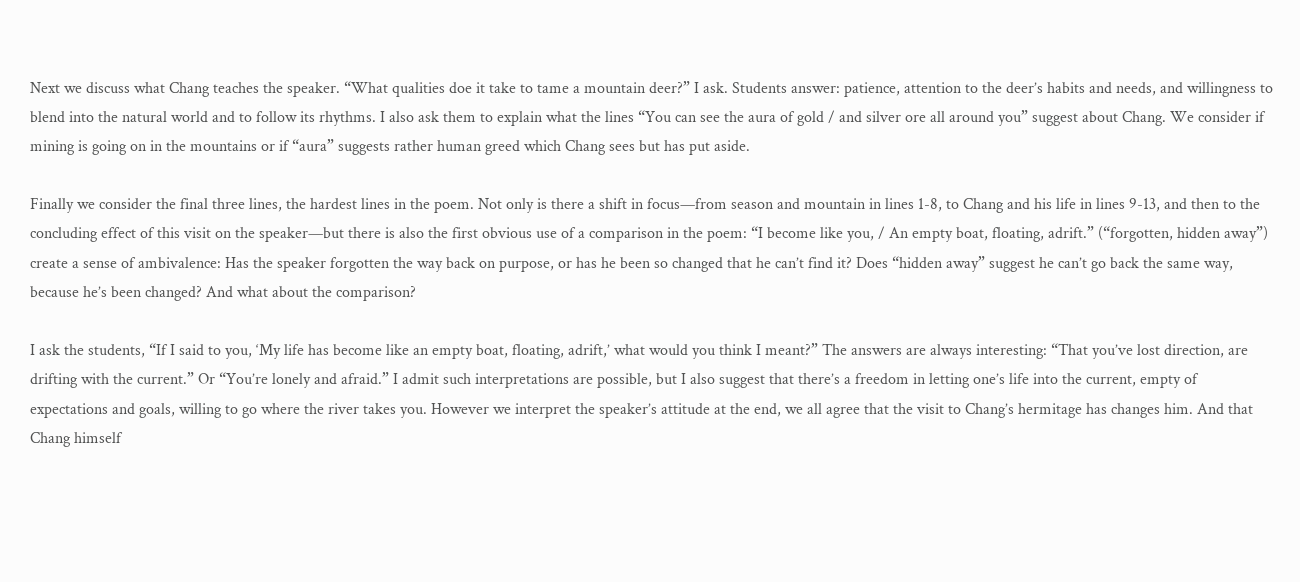Next we discuss what Chang teaches the speaker. “What qualities doe it take to tame a mountain deer?” I ask. Students answer: patience, attention to the deer’s habits and needs, and willingness to blend into the natural world and to follow its rhythms. I also ask them to explain what the lines “You can see the aura of gold / and silver ore all around you” suggest about Chang. We consider if mining is going on in the mountains or if “aura” suggests rather human greed which Chang sees but has put aside.

Finally we consider the final three lines, the hardest lines in the poem. Not only is there a shift in focus—from season and mountain in lines 1-8, to Chang and his life in lines 9-13, and then to the concluding effect of this visit on the speaker—but there is also the first obvious use of a comparison in the poem: “I become like you, / An empty boat, floating, adrift.” (“forgotten, hidden away”) create a sense of ambivalence: Has the speaker forgotten the way back on purpose, or has he been so changed that he can’t find it? Does “hidden away” suggest he can’t go back the same way, because he’s been changed? And what about the comparison?

I ask the students, “If I said to you, ‘My life has become like an empty boat, floating, adrift,’ what would you think I meant?” The answers are always interesting: “That you’ve lost direction, are drifting with the current.” Or “You’re lonely and afraid.” I admit such interpretations are possible, but I also suggest that there’s a freedom in letting one’s life into the current, empty of expectations and goals, willing to go where the river takes you. However we interpret the speaker’s attitude at the end, we all agree that the visit to Chang’s hermitage has changes him. And that Chang himself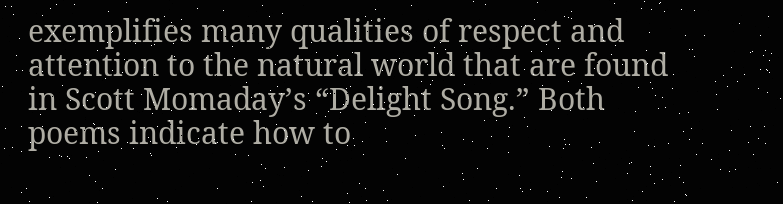exemplifies many qualities of respect and attention to the natural world that are found in Scott Momaday’s “Delight Song.” Both poems indicate how to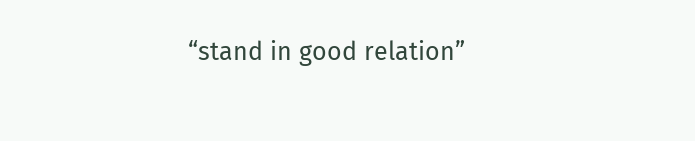“stand in good relation”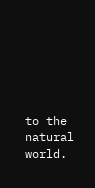to the natural world.